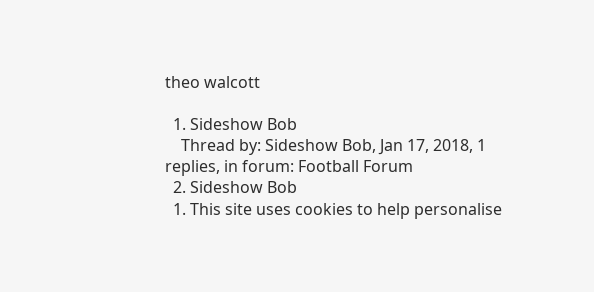theo walcott

  1. Sideshow Bob
    Thread by: Sideshow Bob, Jan 17, 2018, 1 replies, in forum: Football Forum
  2. Sideshow Bob
  1. This site uses cookies to help personalise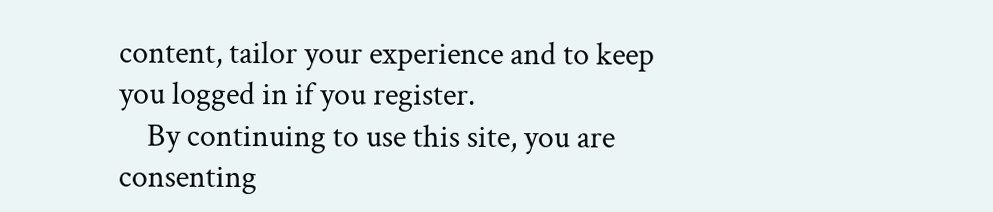content, tailor your experience and to keep you logged in if you register.
    By continuing to use this site, you are consenting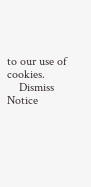to our use of cookies.
    Dismiss Notice